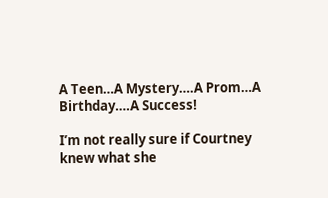A Teen…A Mystery….A Prom…A Birthday….A Success!

I’m not really sure if Courtney knew what she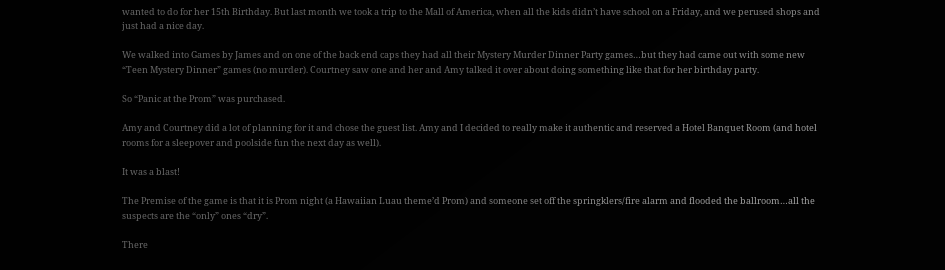wanted to do for her 15th Birthday. But last month we took a trip to the Mall of America, when all the kids didn’t have school on a Friday, and we perused shops and just had a nice day.

We walked into Games by James and on one of the back end caps they had all their Mystery Murder Dinner Party games…but they had came out with some new “Teen Mystery Dinner” games (no murder). Courtney saw one and her and Amy talked it over about doing something like that for her birthday party.

So “Panic at the Prom” was purchased.

Amy and Courtney did a lot of planning for it and chose the guest list. Amy and I decided to really make it authentic and reserved a Hotel Banquet Room (and hotel rooms for a sleepover and poolside fun the next day as well).

It was a blast!

The Premise of the game is that it is Prom night (a Hawaiian Luau theme’d Prom) and someone set off the springklers/fire alarm and flooded the ballroom…all the suspects are the “only” ones “dry”.

There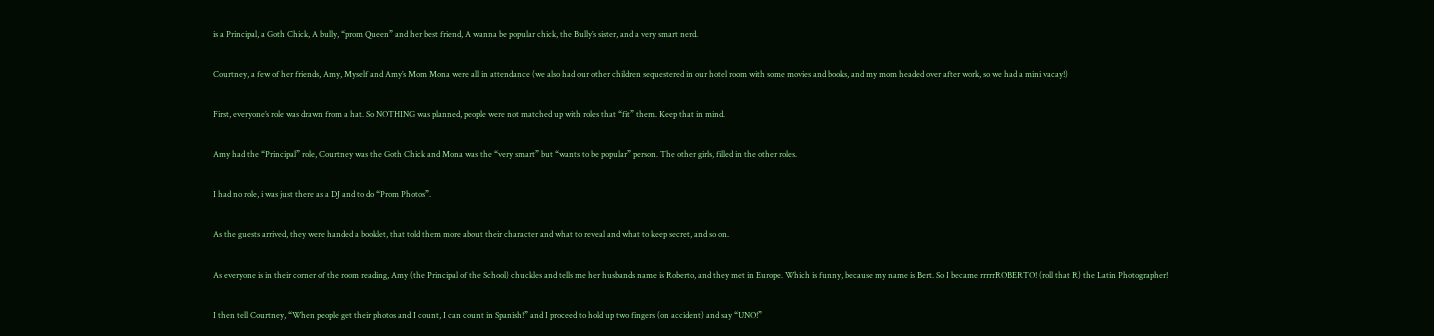is a Principal, a Goth Chick, A bully, “prom Queen” and her best friend, A wanna be popular chick, the Bully’s sister, and a very smart nerd.

Courtney, a few of her friends, Amy, Myself and Amy’s Mom Mona were all in attendance (we also had our other children sequestered in our hotel room with some movies and books, and my mom headed over after work, so we had a mini vacay!)

First, everyone’s role was drawn from a hat. So NOTHING was planned, people were not matched up with roles that “fit” them. Keep that in mind.

Amy had the “Principal” role, Courtney was the Goth Chick and Mona was the “very smart” but “wants to be popular” person. The other girls, filled in the other roles.

I had no role, i was just there as a DJ and to do “Prom Photos”.

As the guests arrived, they were handed a booklet, that told them more about their character and what to reveal and what to keep secret, and so on.

As everyone is in their corner of the room reading, Amy (the Principal of the School) chuckles and tells me her husbands name is Roberto, and they met in Europe. Which is funny, because my name is Bert. So I became rrrrrROBERTO! (roll that R) the Latin Photographer!

I then tell Courtney, “When people get their photos and I count, I can count in Spanish!” and I proceed to hold up two fingers (on accident) and say “UNO!”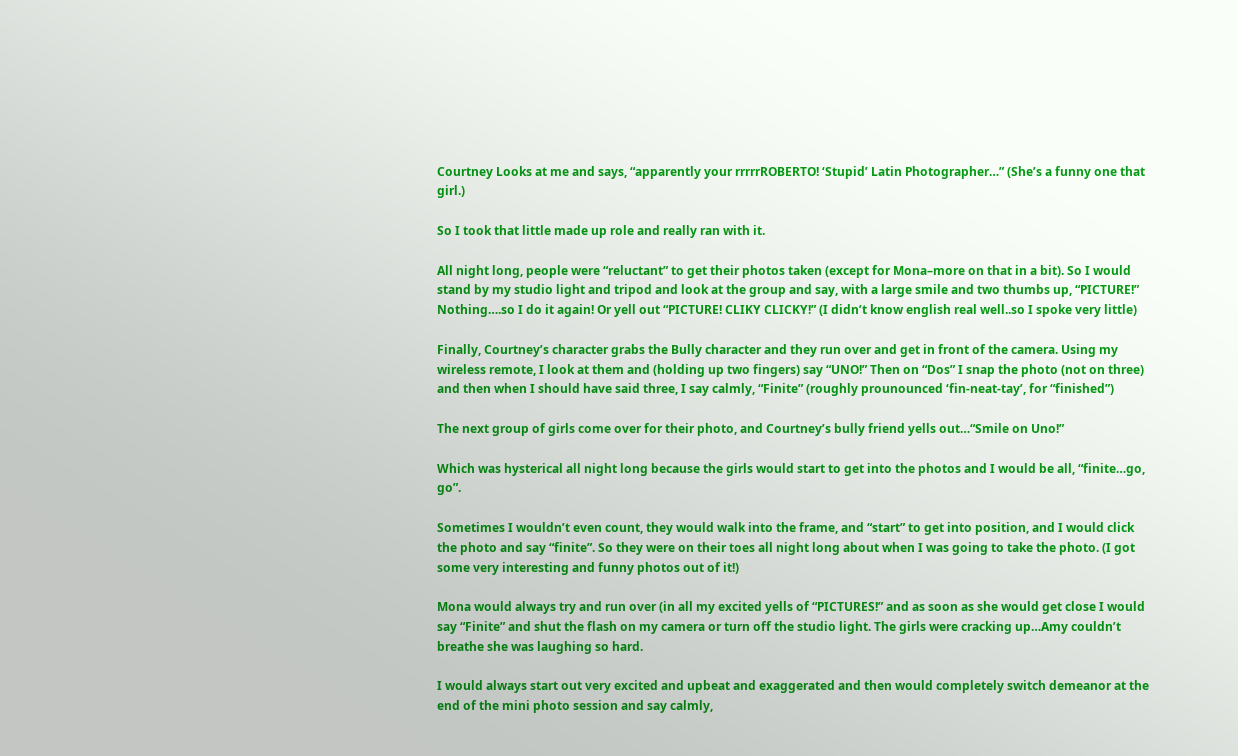Courtney Looks at me and says, “apparently your rrrrrROBERTO! ‘Stupid’ Latin Photographer…” (She’s a funny one that girl.)

So I took that little made up role and really ran with it.

All night long, people were “reluctant” to get their photos taken (except for Mona–more on that in a bit). So I would stand by my studio light and tripod and look at the group and say, with a large smile and two thumbs up, “PICTURE!” Nothing….so I do it again! Or yell out “PICTURE! CLIKY CLICKY!” (I didn’t know english real well..so I spoke very little)

Finally, Courtney’s character grabs the Bully character and they run over and get in front of the camera. Using my wireless remote, I look at them and (holding up two fingers) say “UNO!” Then on “Dos” I snap the photo (not on three) and then when I should have said three, I say calmly, “Finite” (roughly prounounced ‘fin-neat-tay’, for “finished”)

The next group of girls come over for their photo, and Courtney’s bully friend yells out…“Smile on Uno!”

Which was hysterical all night long because the girls would start to get into the photos and I would be all, “finite…go, go”.

Sometimes I wouldn’t even count, they would walk into the frame, and “start” to get into position, and I would click the photo and say “finite”. So they were on their toes all night long about when I was going to take the photo. (I got some very interesting and funny photos out of it!)

Mona would always try and run over (in all my excited yells of “PICTURES!” and as soon as she would get close I would say “Finite” and shut the flash on my camera or turn off the studio light. The girls were cracking up…Amy couldn’t breathe she was laughing so hard.

I would always start out very excited and upbeat and exaggerated and then would completely switch demeanor at the end of the mini photo session and say calmly,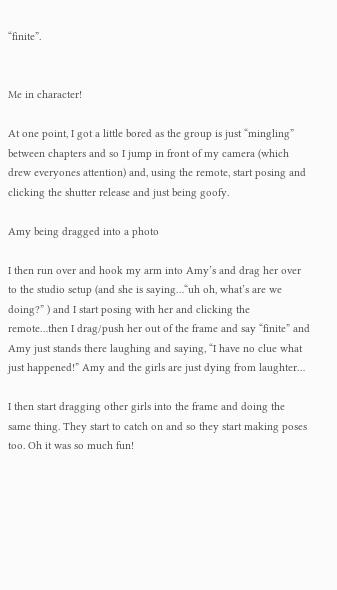“finite”.


Me in character!

At one point, I got a little bored as the group is just “mingling” between chapters and so I jump in front of my camera (which drew everyones attention) and, using the remote, start posing and clicking the shutter release and just being goofy.

Amy being dragged into a photo

I then run over and hook my arm into Amy’s and drag her over to the studio setup (and she is saying…“uh oh, what’s are we doing?” ) and I start posing with her and clicking the remote…then I drag/push her out of the frame and say “finite” and Amy just stands there laughing and saying, “I have no clue what just happened!” Amy and the girls are just dying from laughter…

I then start dragging other girls into the frame and doing the same thing. They start to catch on and so they start making poses too. Oh it was so much fun!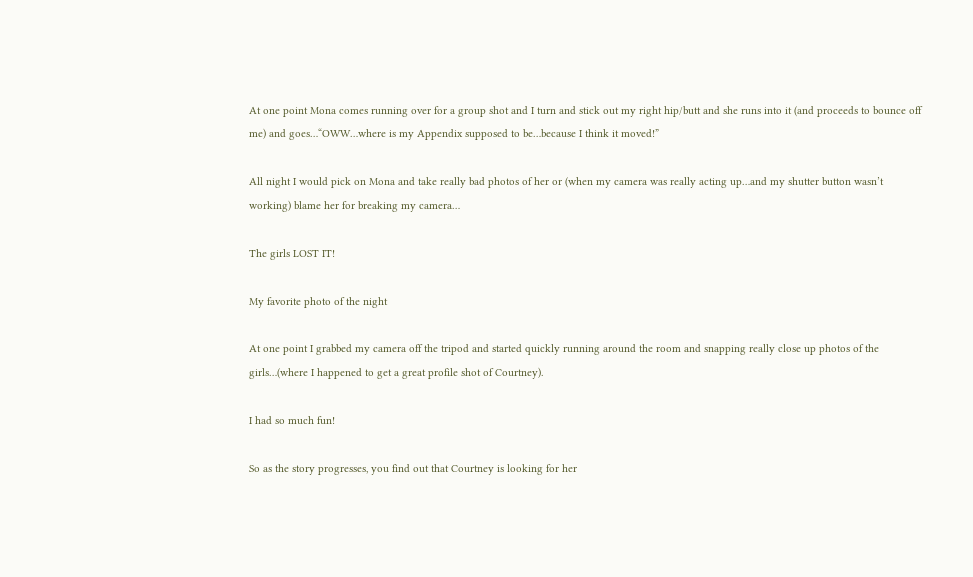At one point Mona comes running over for a group shot and I turn and stick out my right hip/butt and she runs into it (and proceeds to bounce off me) and goes…“OWW…where is my Appendix supposed to be…because I think it moved!”

All night I would pick on Mona and take really bad photos of her or (when my camera was really acting up…and my shutter button wasn’t working) blame her for breaking my camera…

The girls LOST IT!

My favorite photo of the night

At one point I grabbed my camera off the tripod and started quickly running around the room and snapping really close up photos of the girls…(where I happened to get a great profile shot of Courtney).

I had so much fun!

So as the story progresses, you find out that Courtney is looking for her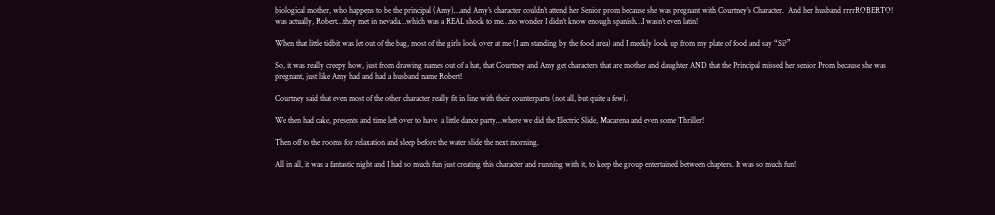biological mother, who happens to be the principal (Amy)…and Amy’s character couldn’t attend her Senior prom because she was pregnant with Courtney’s Character.  And her husband rrrrROBERTO! was actually, Robert…they met in nevada…which was a REAL shock to me…no wonder I didn’t know enough spanish…I wasn’t even latin!

When that little tidbit was let out of the bag, most of the girls look over at me (I am standing by the food area) and I meekly look up from my plate of food and say “Si?”

So, it was really creepy how, just from drawing names out of a hat, that Courtney and Amy get characters that are mother and daughter AND that the Principal missed her senior Prom because she was pregnant, just like Amy had and had a husband name Robert!

Courtney said that even most of the other character really fit in line with their counterparts (not all, but quite a few).

We then had cake, presents and time left over to have  a little dance party…where we did the Electric Slide, Macarena and even some Thriller!

Then off to the rooms for relaxation and sleep before the water slide the next morning.

All in all, it was a fantastic night and I had so much fun just creating this character and running with it, to keep the group entertained between chapters. It was so much fun!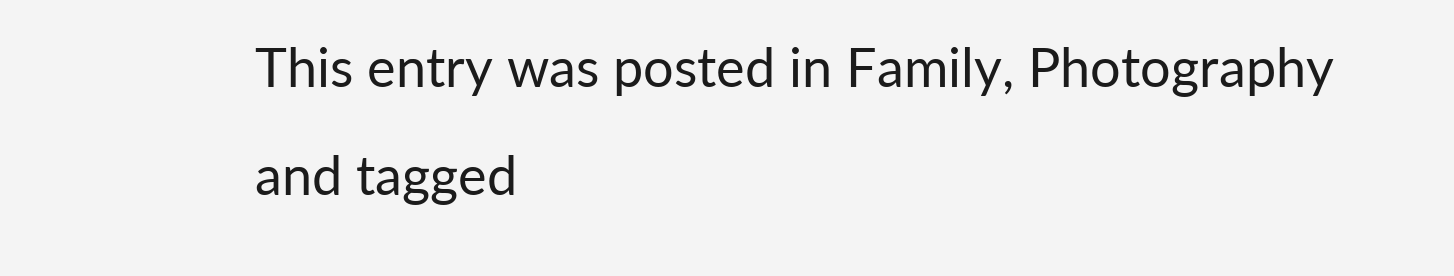This entry was posted in Family, Photography and tagged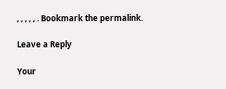, , , , , . Bookmark the permalink.

Leave a Reply

Your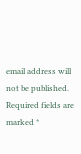email address will not be published. Required fields are marked *